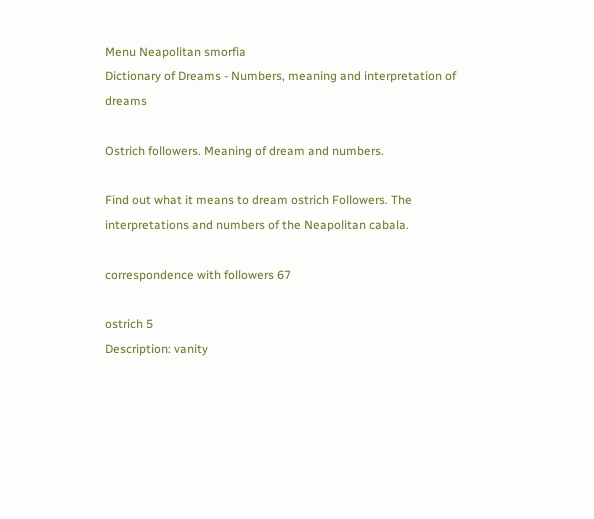Menu Neapolitan smorfia
Dictionary of Dreams - Numbers, meaning and interpretation of dreams

Ostrich followers. Meaning of dream and numbers.

Find out what it means to dream ostrich Followers. The interpretations and numbers of the Neapolitan cabala.

correspondence with followers 67

ostrich 5
Description: vanity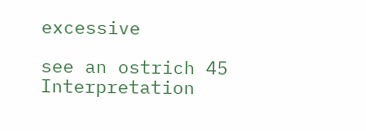excessive

see an ostrich 45
Interpretation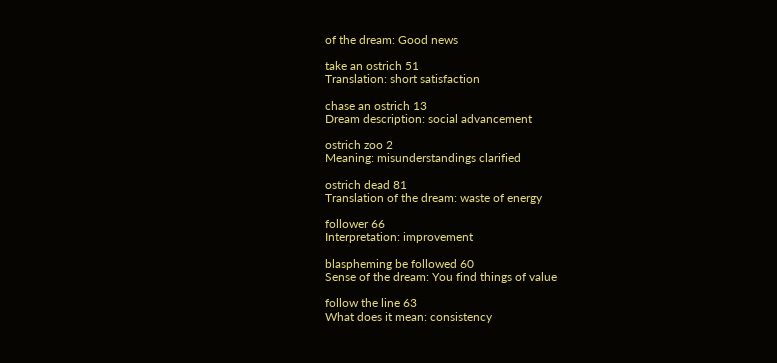of the dream: Good news

take an ostrich 51
Translation: short satisfaction

chase an ostrich 13
Dream description: social advancement

ostrich zoo 2
Meaning: misunderstandings clarified

ostrich dead 81
Translation of the dream: waste of energy

follower 66
Interpretation: improvement

blaspheming be followed 60
Sense of the dream: You find things of value

follow the line 63
What does it mean: consistency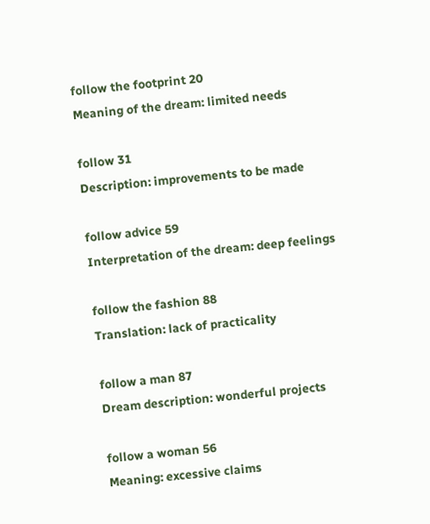follow the footprint 20
Meaning of the dream: limited needs

follow 31
Description: improvements to be made

follow advice 59
Interpretation of the dream: deep feelings

follow the fashion 88
Translation: lack of practicality

follow a man 87
Dream description: wonderful projects

follow a woman 56
Meaning: excessive claims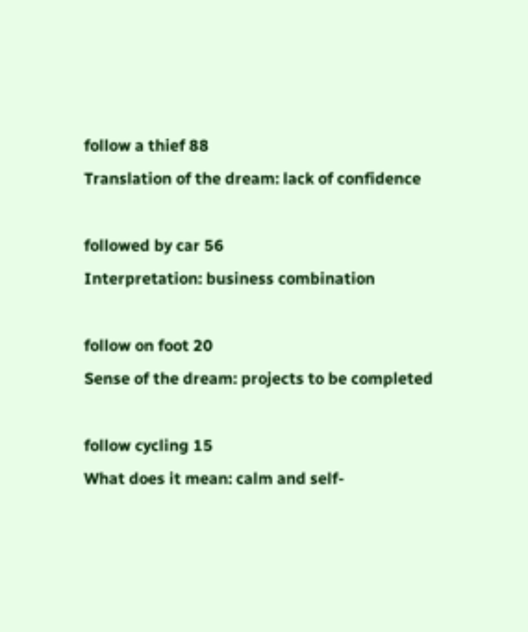follow a thief 88
Translation of the dream: lack of confidence

followed by car 56
Interpretation: business combination

follow on foot 20
Sense of the dream: projects to be completed

follow cycling 15
What does it mean: calm and self-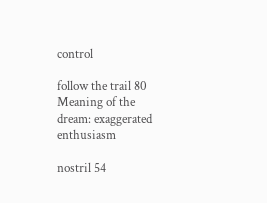control

follow the trail 80
Meaning of the dream: exaggerated enthusiasm

nostril 54